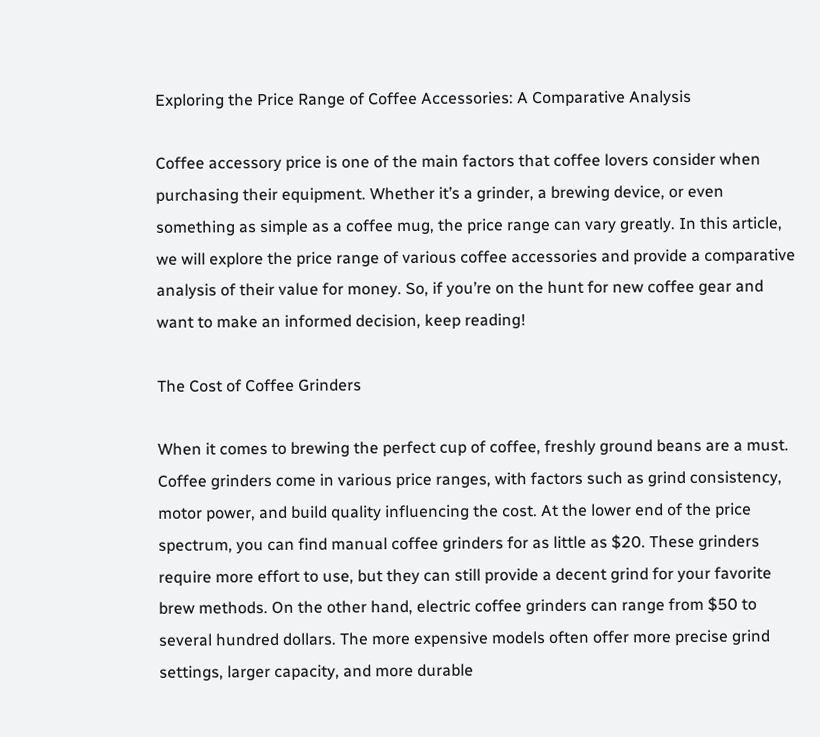Exploring the Price Range of Coffee Accessories: A Comparative Analysis

Coffee accessory price is one of the main factors that coffee lovers consider when purchasing their equipment. Whether it’s a grinder, a brewing device, or even something as simple as a coffee mug, the price range can vary greatly. In this article, we will explore the price range of various coffee accessories and provide a comparative analysis of their value for money. So, if you’re on the hunt for new coffee gear and want to make an informed decision, keep reading!

The Cost of Coffee Grinders

When it comes to brewing the perfect cup of coffee, freshly ground beans are a must. Coffee grinders come in various price ranges, with factors such as grind consistency, motor power, and build quality influencing the cost. At the lower end of the price spectrum, you can find manual coffee grinders for as little as $20. These grinders require more effort to use, but they can still provide a decent grind for your favorite brew methods. On the other hand, electric coffee grinders can range from $50 to several hundred dollars. The more expensive models often offer more precise grind settings, larger capacity, and more durable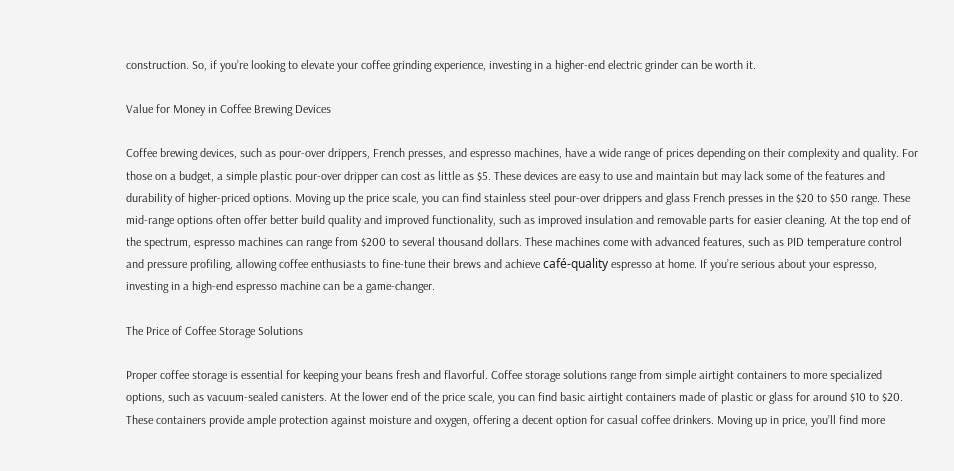construction. So, if you’re looking to elevate your coffee grinding experience, investing in a higher-end electric grinder can be worth it.

Value for Money in Coffee Brewing Devices

Coffee brewing devices, such as pour-over drippers, French presses, and espresso machines, have a wide range of prices depending on their complexity and quality. For those on a budget, a simple plastic pour-over dripper can cost as little as $5. These devices are easy to use and maintain but may lack some of the features and durability of higher-priced options. Moving up the price scale, you can find stainless steel pour-over drippers and glass French presses in the $20 to $50 range. These mid-range options often offer better build quality and improved functionality, such as improved insulation and removable parts for easier cleaning. At the top end of the spectrum, espresso machines can range from $200 to several thousand dollars. These machines come with advanced features, such as PID temperature control and pressure profiling, allowing coffee enthusiasts to fine-tune their brews and achieve café-quality espresso at home. If you’re serious about your espresso, investing in a high-end espresso machine can be a game-changer.

The Price of Coffee Storage Solutions

Proper coffee storage is essential for keeping your beans fresh and flavorful. Coffee storage solutions range from simple airtight containers to more specialized options, such as vacuum-sealed canisters. At the lower end of the price scale, you can find basic airtight containers made of plastic or glass for around $10 to $20. These containers provide ample protection against moisture and oxygen, offering a decent option for casual coffee drinkers. Moving up in price, you’ll find more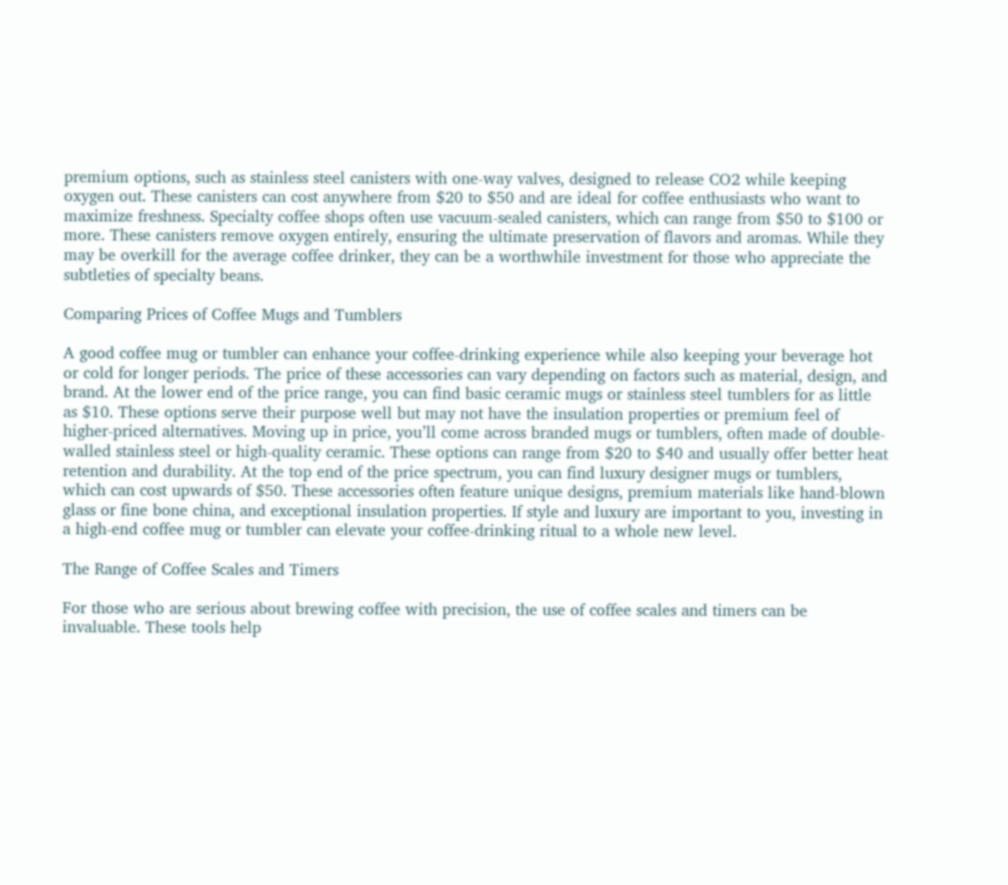premium options, such as stainless steel canisters with one-way valves, designed to release CO2 while keeping oxygen out. These canisters can cost anywhere from $20 to $50 and are ideal for coffee enthusiasts who want to maximize freshness. Specialty coffee shops often use vacuum-sealed canisters, which can range from $50 to $100 or more. These canisters remove oxygen entirely, ensuring the ultimate preservation of flavors and aromas. While they may be overkill for the average coffee drinker, they can be a worthwhile investment for those who appreciate the subtleties of specialty beans.

Comparing Prices of Coffee Mugs and Tumblers

A good coffee mug or tumbler can enhance your coffee-drinking experience while also keeping your beverage hot or cold for longer periods. The price of these accessories can vary depending on factors such as material, design, and brand. At the lower end of the price range, you can find basic ceramic mugs or stainless steel tumblers for as little as $10. These options serve their purpose well but may not have the insulation properties or premium feel of higher-priced alternatives. Moving up in price, you’ll come across branded mugs or tumblers, often made of double-walled stainless steel or high-quality ceramic. These options can range from $20 to $40 and usually offer better heat retention and durability. At the top end of the price spectrum, you can find luxury designer mugs or tumblers, which can cost upwards of $50. These accessories often feature unique designs, premium materials like hand-blown glass or fine bone china, and exceptional insulation properties. If style and luxury are important to you, investing in a high-end coffee mug or tumbler can elevate your coffee-drinking ritual to a whole new level.

The Range of Coffee Scales and Timers

For those who are serious about brewing coffee with precision, the use of coffee scales and timers can be invaluable. These tools help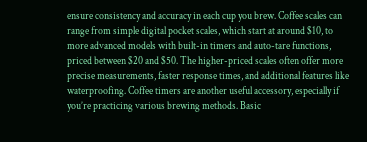ensure consistency and accuracy in each cup you brew. Coffee scales can range from simple digital pocket scales, which start at around $10, to more advanced models with built-in timers and auto-tare functions, priced between $20 and $50. The higher-priced scales often offer more precise measurements, faster response times, and additional features like waterproofing. Coffee timers are another useful accessory, especially if you’re practicing various brewing methods. Basic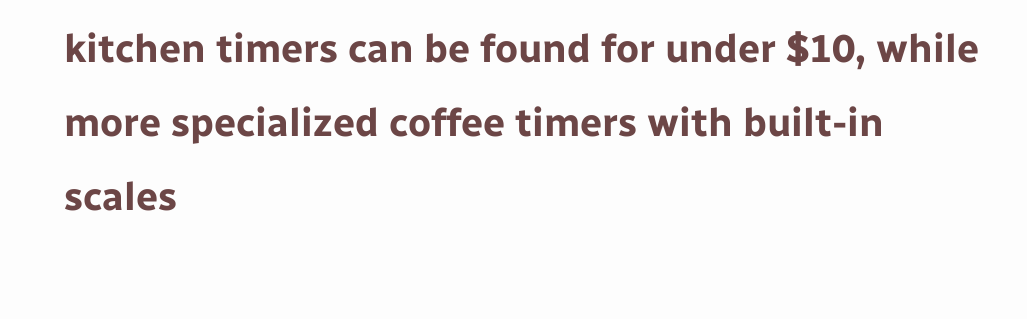kitchen timers can be found for under $10, while more specialized coffee timers with built-in scales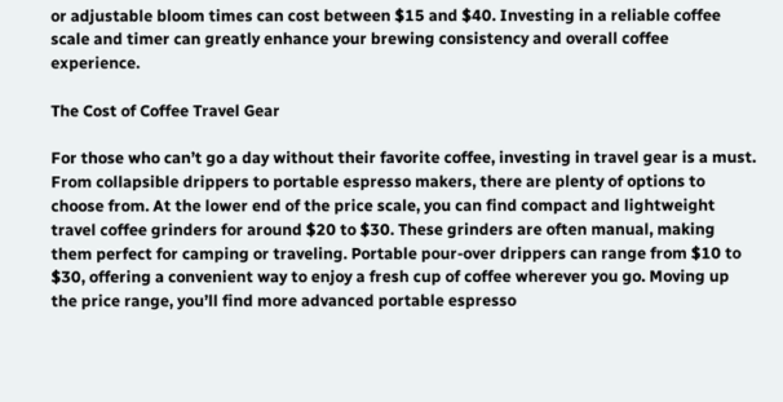or adjustable bloom times can cost between $15 and $40. Investing in a reliable coffee scale and timer can greatly enhance your brewing consistency and overall coffee experience.

The Cost of Coffee Travel Gear

For those who can’t go a day without their favorite coffee, investing in travel gear is a must. From collapsible drippers to portable espresso makers, there are plenty of options to choose from. At the lower end of the price scale, you can find compact and lightweight travel coffee grinders for around $20 to $30. These grinders are often manual, making them perfect for camping or traveling. Portable pour-over drippers can range from $10 to $30, offering a convenient way to enjoy a fresh cup of coffee wherever you go. Moving up the price range, you’ll find more advanced portable espresso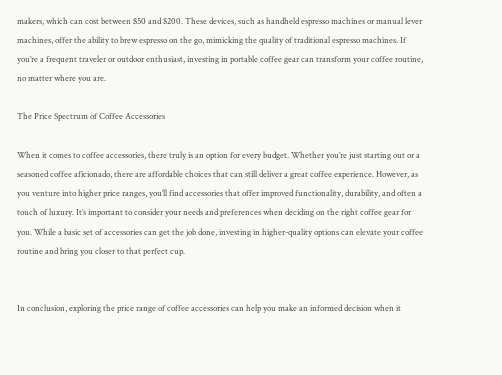makers, which can cost between $50 and $200. These devices, such as handheld espresso machines or manual lever machines, offer the ability to brew espresso on the go, mimicking the quality of traditional espresso machines. If you’re a frequent traveler or outdoor enthusiast, investing in portable coffee gear can transform your coffee routine, no matter where you are.

The Price Spectrum of Coffee Accessories

When it comes to coffee accessories, there truly is an option for every budget. Whether you’re just starting out or a seasoned coffee aficionado, there are affordable choices that can still deliver a great coffee experience. However, as you venture into higher price ranges, you’ll find accessories that offer improved functionality, durability, and often a touch of luxury. It’s important to consider your needs and preferences when deciding on the right coffee gear for you. While a basic set of accessories can get the job done, investing in higher-quality options can elevate your coffee routine and bring you closer to that perfect cup.


In conclusion, exploring the price range of coffee accessories can help you make an informed decision when it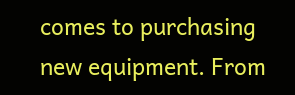comes to purchasing new equipment. From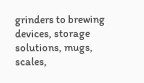grinders to brewing devices, storage solutions, mugs, scales,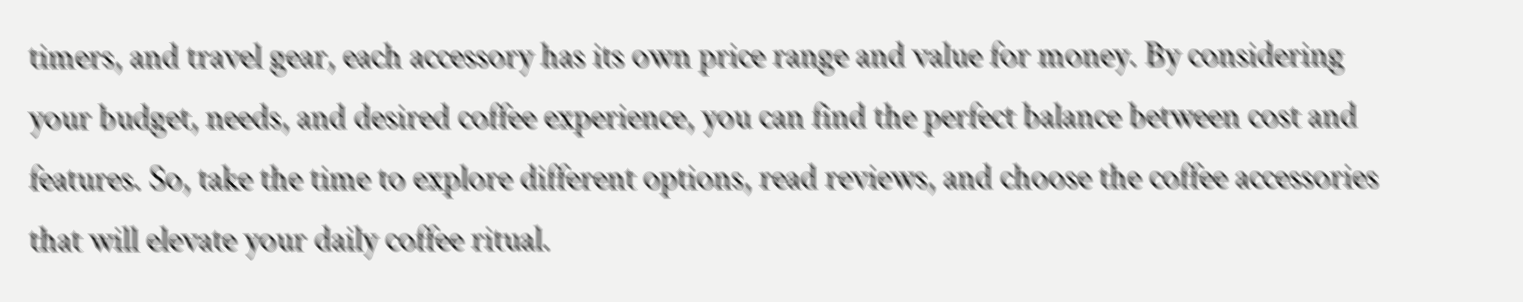timers, and travel gear, each accessory has its own price range and value for money. By considering your budget, needs, and desired coffee experience, you can find the perfect balance between cost and features. So, take the time to explore different options, read reviews, and choose the coffee accessories that will elevate your daily coffee ritual.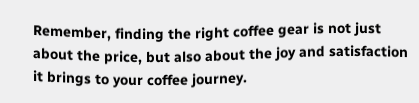Remember, finding the right coffee gear is not just about the price, but also about the joy and satisfaction it brings to your coffee journey.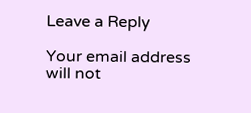Leave a Reply

Your email address will not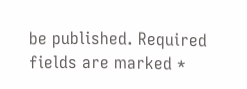be published. Required fields are marked *